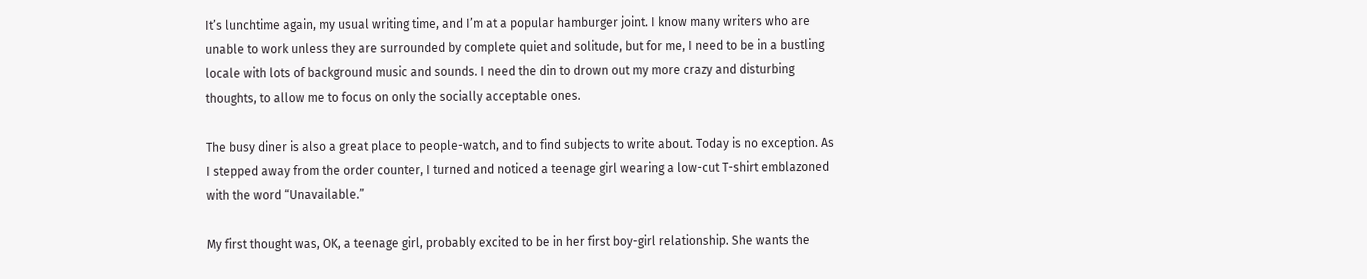It’s lunchtime again, my usual writing time, and I’m at a popular hamburger joint. I know many writers who are unable to work unless they are surrounded by complete quiet and solitude, but for me, I need to be in a bustling locale with lots of background music and sounds. I need the din to drown out my more crazy and disturbing thoughts, to allow me to focus on only the socially acceptable ones.

The busy diner is also a great place to people-watch, and to find subjects to write about. Today is no exception. As I stepped away from the order counter, I turned and noticed a teenage girl wearing a low-cut T-shirt emblazoned with the word “Unavailable.”

My first thought was, OK, a teenage girl, probably excited to be in her first boy-girl relationship. She wants the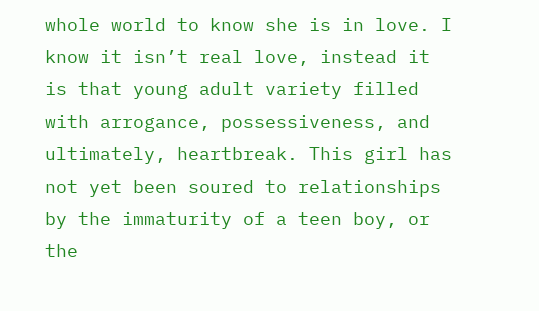whole world to know she is in love. I know it isn’t real love, instead it is that young adult variety filled with arrogance, possessiveness, and ultimately, heartbreak. This girl has not yet been soured to relationships by the immaturity of a teen boy, or the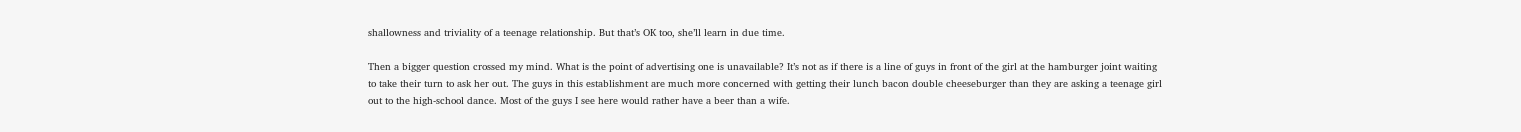shallowness and triviality of a teenage relationship. But that’s OK too, she’ll learn in due time.

Then a bigger question crossed my mind. What is the point of advertising one is unavailable? It’s not as if there is a line of guys in front of the girl at the hamburger joint waiting to take their turn to ask her out. The guys in this establishment are much more concerned with getting their lunch bacon double cheeseburger than they are asking a teenage girl out to the high-school dance. Most of the guys I see here would rather have a beer than a wife.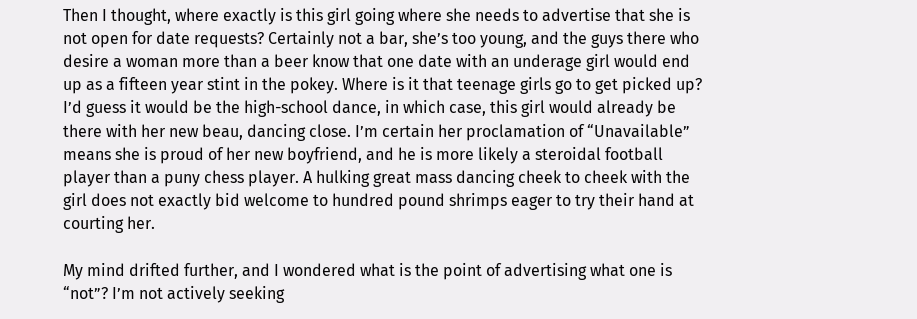Then I thought, where exactly is this girl going where she needs to advertise that she is not open for date requests? Certainly not a bar, she’s too young, and the guys there who desire a woman more than a beer know that one date with an underage girl would end up as a fifteen year stint in the pokey. Where is it that teenage girls go to get picked up? I’d guess it would be the high-school dance, in which case, this girl would already be there with her new beau, dancing close. I’m certain her proclamation of “Unavailable” means she is proud of her new boyfriend, and he is more likely a steroidal football player than a puny chess player. A hulking great mass dancing cheek to cheek with the girl does not exactly bid welcome to hundred pound shrimps eager to try their hand at courting her.

My mind drifted further, and I wondered what is the point of advertising what one is “not”? I’m not actively seeking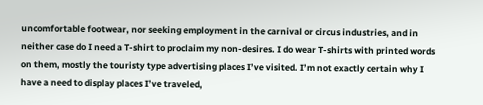uncomfortable footwear, nor seeking employment in the carnival or circus industries, and in neither case do I need a T-shirt to proclaim my non-desires. I do wear T-shirts with printed words on them, mostly the touristy type advertising places I’ve visited. I’m not exactly certain why I have a need to display places I’ve traveled,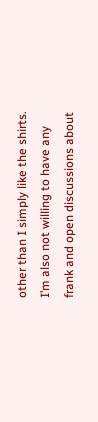other than I simply like the shirts. I’m also not willing to have any frank and open discussions about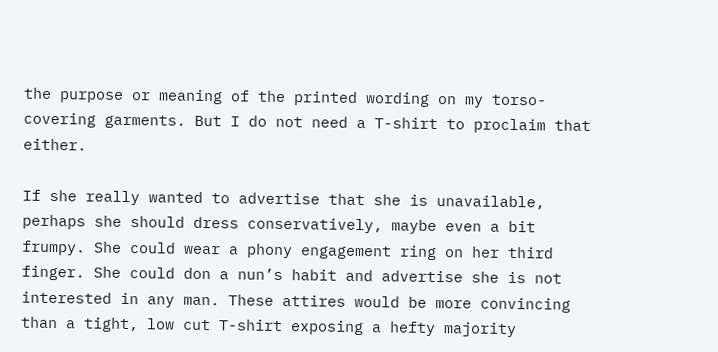the purpose or meaning of the printed wording on my torso-covering garments. But I do not need a T-shirt to proclaim that either.

If she really wanted to advertise that she is unavailable, perhaps she should dress conservatively, maybe even a bit frumpy. She could wear a phony engagement ring on her third finger. She could don a nun’s habit and advertise she is not interested in any man. These attires would be more convincing than a tight, low cut T-shirt exposing a hefty majority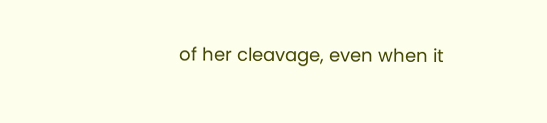of her cleavage, even when it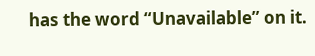has the word “Unavailable” on it.